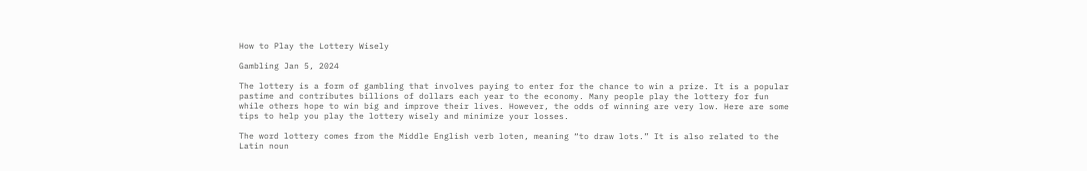How to Play the Lottery Wisely

Gambling Jan 5, 2024

The lottery is a form of gambling that involves paying to enter for the chance to win a prize. It is a popular pastime and contributes billions of dollars each year to the economy. Many people play the lottery for fun while others hope to win big and improve their lives. However, the odds of winning are very low. Here are some tips to help you play the lottery wisely and minimize your losses.

The word lottery comes from the Middle English verb loten, meaning “to draw lots.” It is also related to the Latin noun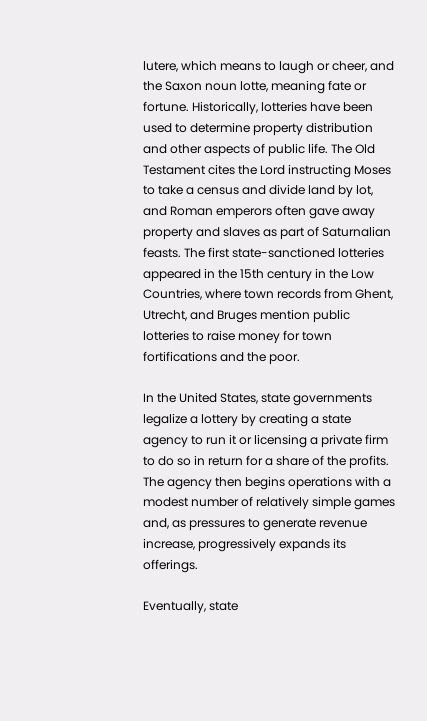lutere, which means to laugh or cheer, and the Saxon noun lotte, meaning fate or fortune. Historically, lotteries have been used to determine property distribution and other aspects of public life. The Old Testament cites the Lord instructing Moses to take a census and divide land by lot, and Roman emperors often gave away property and slaves as part of Saturnalian feasts. The first state-sanctioned lotteries appeared in the 15th century in the Low Countries, where town records from Ghent, Utrecht, and Bruges mention public lotteries to raise money for town fortifications and the poor.

In the United States, state governments legalize a lottery by creating a state agency to run it or licensing a private firm to do so in return for a share of the profits. The agency then begins operations with a modest number of relatively simple games and, as pressures to generate revenue increase, progressively expands its offerings.

Eventually, state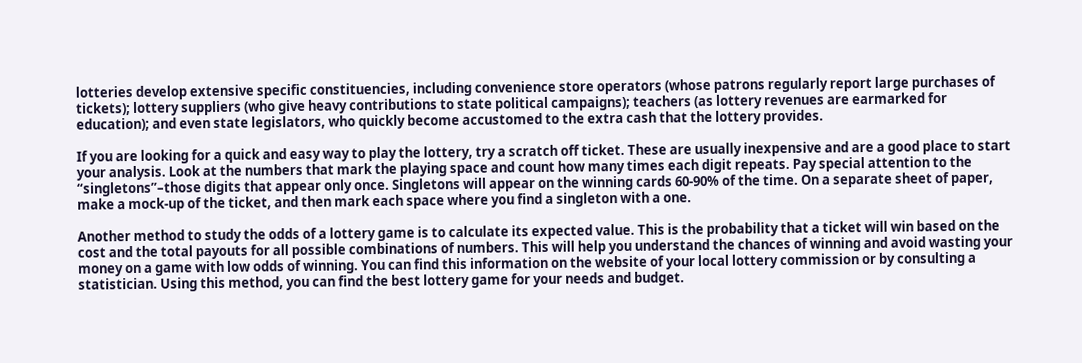lotteries develop extensive specific constituencies, including convenience store operators (whose patrons regularly report large purchases of tickets); lottery suppliers (who give heavy contributions to state political campaigns); teachers (as lottery revenues are earmarked for education); and even state legislators, who quickly become accustomed to the extra cash that the lottery provides.

If you are looking for a quick and easy way to play the lottery, try a scratch off ticket. These are usually inexpensive and are a good place to start your analysis. Look at the numbers that mark the playing space and count how many times each digit repeats. Pay special attention to the “singletons”–those digits that appear only once. Singletons will appear on the winning cards 60-90% of the time. On a separate sheet of paper, make a mock-up of the ticket, and then mark each space where you find a singleton with a one.

Another method to study the odds of a lottery game is to calculate its expected value. This is the probability that a ticket will win based on the cost and the total payouts for all possible combinations of numbers. This will help you understand the chances of winning and avoid wasting your money on a game with low odds of winning. You can find this information on the website of your local lottery commission or by consulting a statistician. Using this method, you can find the best lottery game for your needs and budget.